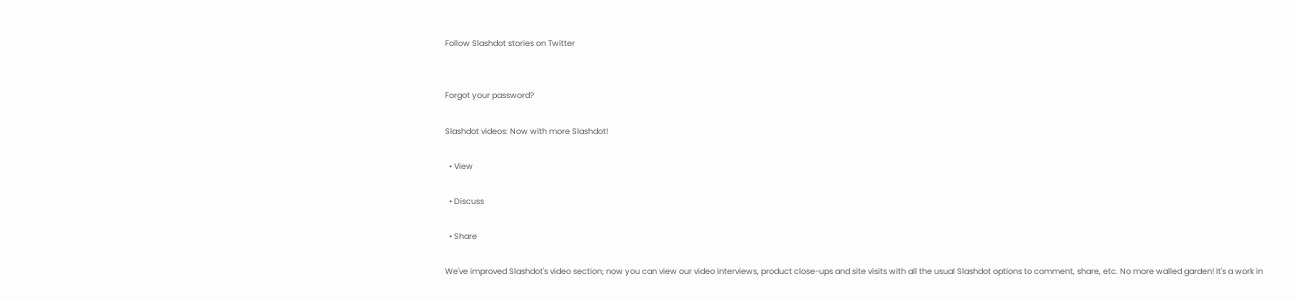Follow Slashdot stories on Twitter


Forgot your password?

Slashdot videos: Now with more Slashdot!

  • View

  • Discuss

  • Share

We've improved Slashdot's video section; now you can view our video interviews, product close-ups and site visits with all the usual Slashdot options to comment, share, etc. No more walled garden! It's a work in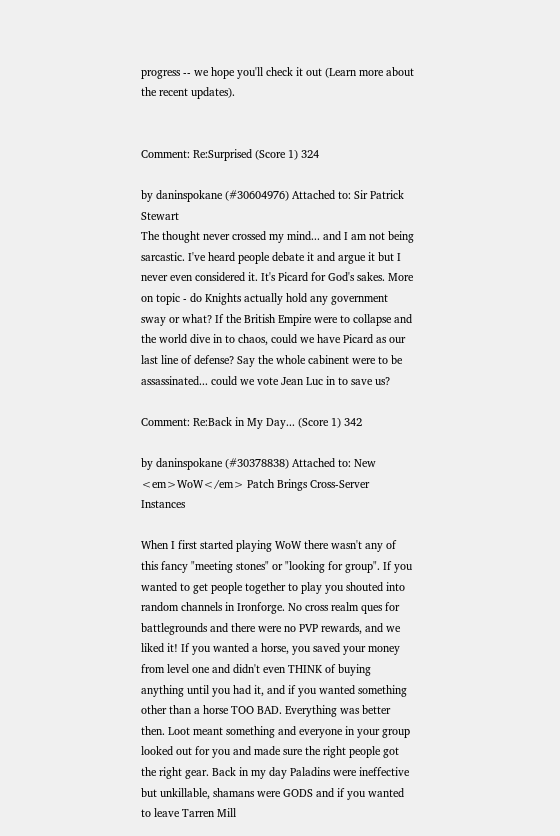progress -- we hope you'll check it out (Learn more about the recent updates).


Comment: Re:Surprised (Score 1) 324

by daninspokane (#30604976) Attached to: Sir Patrick Stewart
The thought never crossed my mind... and I am not being sarcastic. I've heard people debate it and argue it but I never even considered it. It's Picard for God's sakes. More on topic - do Knights actually hold any government sway or what? If the British Empire were to collapse and the world dive in to chaos, could we have Picard as our last line of defense? Say the whole cabinent were to be assassinated... could we vote Jean Luc in to save us?

Comment: Re:Back in My Day... (Score 1) 342

by daninspokane (#30378838) Attached to: New <em>WoW</em> Patch Brings Cross-Server Instances

When I first started playing WoW there wasn't any of this fancy "meeting stones" or "looking for group". If you wanted to get people together to play you shouted into random channels in Ironforge. No cross realm ques for battlegrounds and there were no PVP rewards, and we liked it! If you wanted a horse, you saved your money from level one and didn't even THINK of buying anything until you had it, and if you wanted something other than a horse TOO BAD. Everything was better then. Loot meant something and everyone in your group looked out for you and made sure the right people got the right gear. Back in my day Paladins were ineffective but unkillable, shamans were GODS and if you wanted to leave Tarren Mill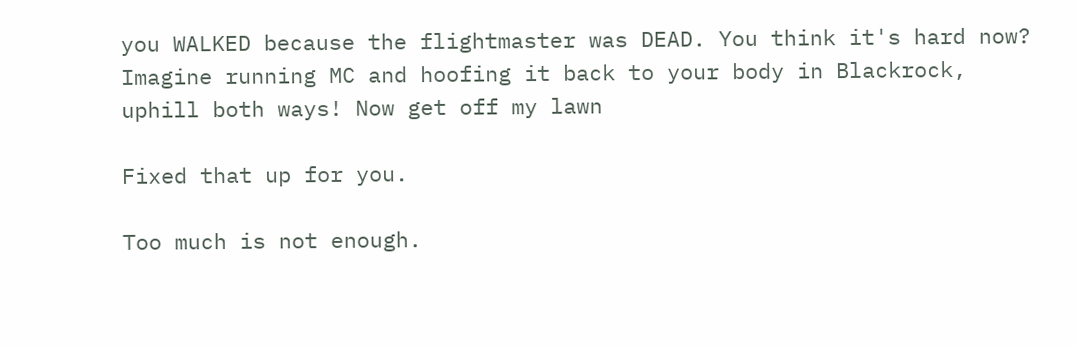you WALKED because the flightmaster was DEAD. You think it's hard now? Imagine running MC and hoofing it back to your body in Blackrock, uphill both ways! Now get off my lawn

Fixed that up for you.

Too much is not enough.